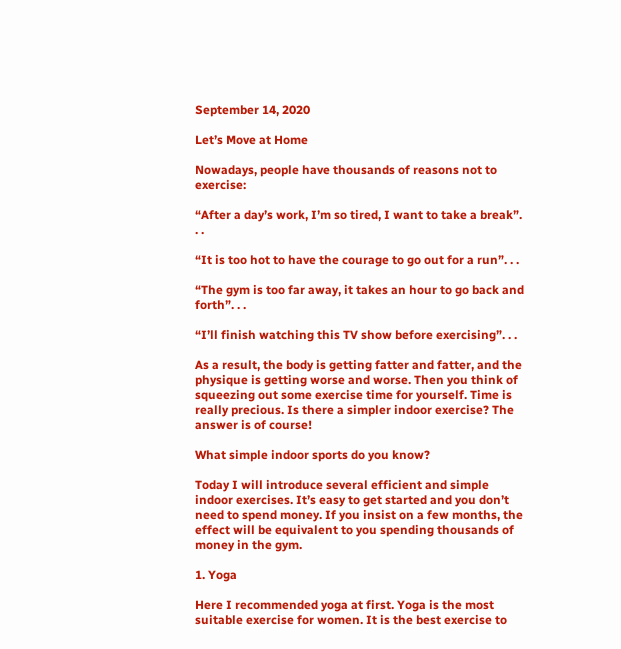September 14, 2020

Let’s Move at Home

Nowadays, people have thousands of reasons not to exercise:

“After a day’s work, I’m so tired, I want to take a break”. . .

“It is too hot to have the courage to go out for a run”. . .

“The gym is too far away, it takes an hour to go back and forth”. . .

“I’ll finish watching this TV show before exercising”. . .

As a result, the body is getting fatter and fatter, and the physique is getting worse and worse. Then you think of squeezing out some exercise time for yourself. Time is really precious. Is there a simpler indoor exercise? The answer is of course!

What simple indoor sports do you know?

Today I will introduce several efficient and simple indoor exercises. It’s easy to get started and you don’t need to spend money. If you insist on a few months, the effect will be equivalent to you spending thousands of money in the gym.

1. Yoga

Here I recommended yoga at first. Yoga is the most suitable exercise for women. It is the best exercise to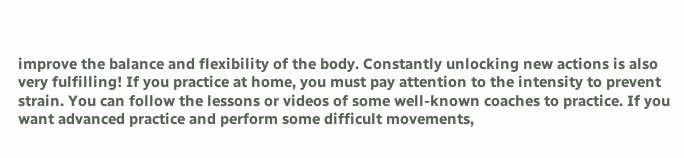improve the balance and flexibility of the body. Constantly unlocking new actions is also very fulfilling! If you practice at home, you must pay attention to the intensity to prevent strain. You can follow the lessons or videos of some well-known coaches to practice. If you want advanced practice and perform some difficult movements,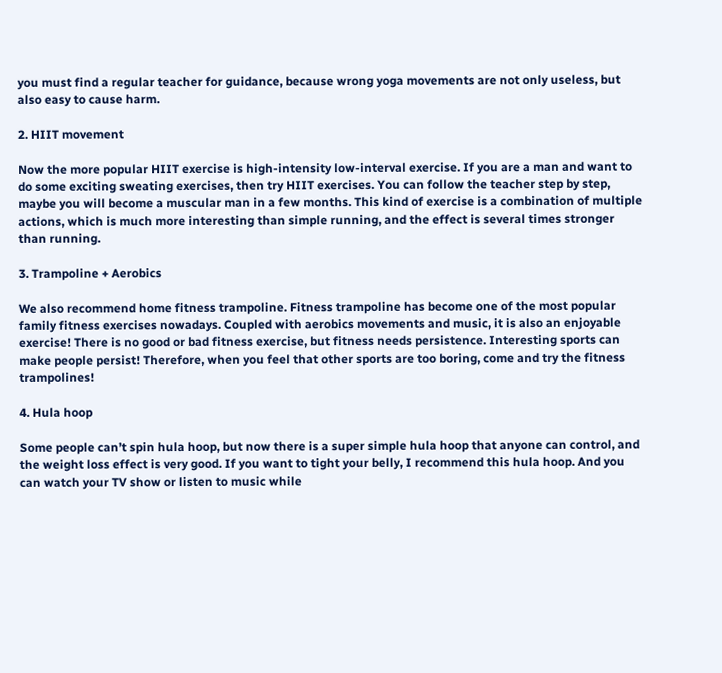you must find a regular teacher for guidance, because wrong yoga movements are not only useless, but also easy to cause harm.

2. HIIT movement

Now the more popular HIIT exercise is high-intensity low-interval exercise. If you are a man and want to do some exciting sweating exercises, then try HIIT exercises. You can follow the teacher step by step, maybe you will become a muscular man in a few months. This kind of exercise is a combination of multiple actions, which is much more interesting than simple running, and the effect is several times stronger than running.

3. Trampoline + Aerobics

We also recommend home fitness trampoline. Fitness trampoline has become one of the most popular family fitness exercises nowadays. Coupled with aerobics movements and music, it is also an enjoyable exercise! There is no good or bad fitness exercise, but fitness needs persistence. Interesting sports can make people persist! Therefore, when you feel that other sports are too boring, come and try the fitness trampolines!

4. Hula hoop

Some people can’t spin hula hoop, but now there is a super simple hula hoop that anyone can control, and the weight loss effect is very good. If you want to tight your belly, I recommend this hula hoop. And you can watch your TV show or listen to music while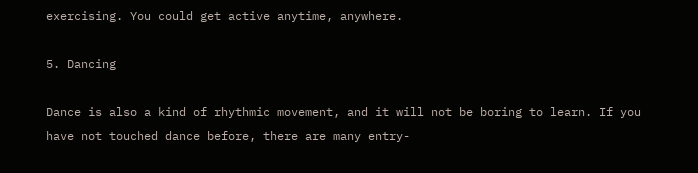exercising. You could get active anytime, anywhere.

5. Dancing

Dance is also a kind of rhythmic movement, and it will not be boring to learn. If you have not touched dance before, there are many entry-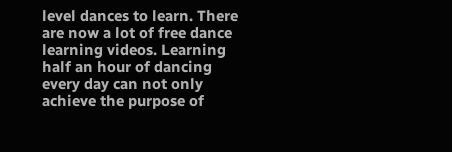level dances to learn. There are now a lot of free dance learning videos. Learning half an hour of dancing every day can not only achieve the purpose of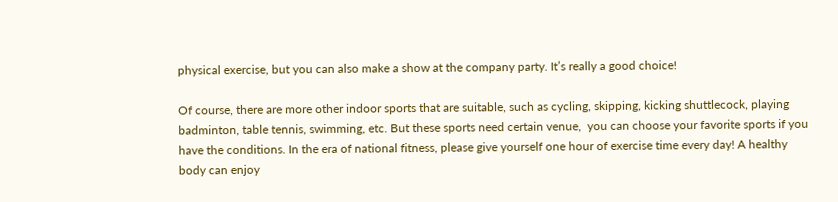physical exercise, but you can also make a show at the company party. It’s really a good choice!

Of course, there are more other indoor sports that are suitable, such as cycling, skipping, kicking shuttlecock, playing badminton, table tennis, swimming, etc. But these sports need certain venue,  you can choose your favorite sports if you have the conditions. In the era of national fitness, please give yourself one hour of exercise time every day! A healthy body can enjoy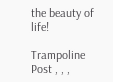the beauty of life!

Trampoline Post , , ,